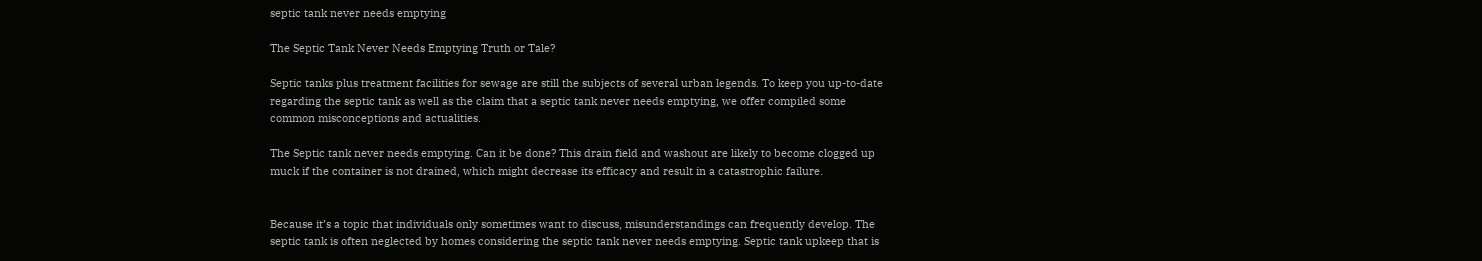septic tank never needs emptying

The Septic Tank Never Needs Emptying Truth or Tale?

Septic tanks plus treatment facilities for sewage are still the subjects of several urban legends. To keep you up-to-date regarding the septic tank as well as the claim that a septic tank never needs emptying, we offer compiled some common misconceptions and actualities.

The Septic tank never needs emptying. Can it be done? This drain field and washout are likely to become clogged up muck if the container is not drained, which might decrease its efficacy and result in a catastrophic failure.


Because it’s a topic that individuals only sometimes want to discuss, misunderstandings can frequently develop. The septic tank is often neglected by homes considering the septic tank never needs emptying. Septic tank upkeep that is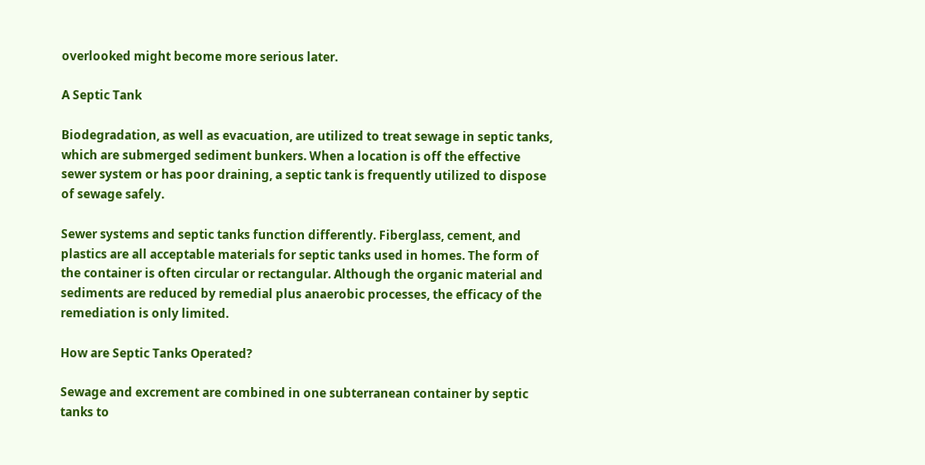overlooked might become more serious later.

A Septic Tank

Biodegradation, as well as evacuation, are utilized to treat sewage in septic tanks, which are submerged sediment bunkers. When a location is off the effective sewer system or has poor draining, a septic tank is frequently utilized to dispose of sewage safely.

Sewer systems and septic tanks function differently. Fiberglass, cement, and plastics are all acceptable materials for septic tanks used in homes. The form of the container is often circular or rectangular. Although the organic material and sediments are reduced by remedial plus anaerobic processes, the efficacy of the remediation is only limited.

How are Septic Tanks Operated?

Sewage and excrement are combined in one subterranean container by septic tanks to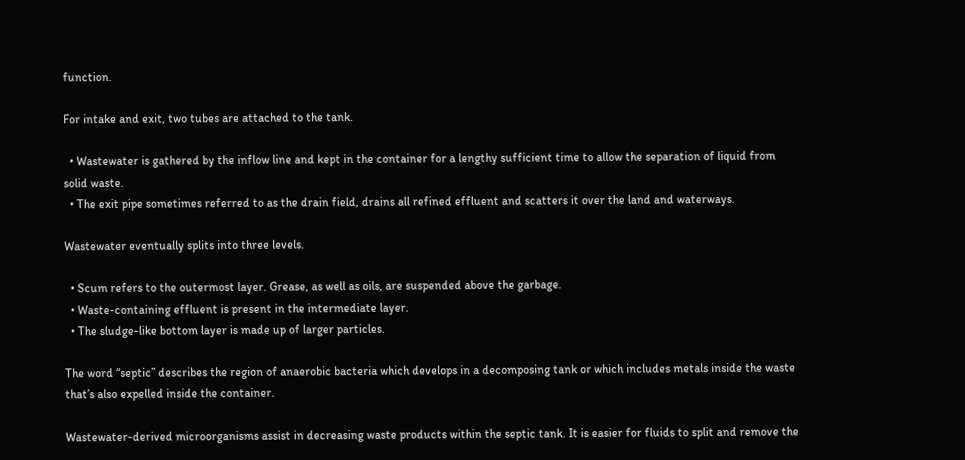function.

For intake and exit, two tubes are attached to the tank.

  • Wastewater is gathered by the inflow line and kept in the container for a lengthy sufficient time to allow the separation of liquid from solid waste.
  • The exit pipe sometimes referred to as the drain field, drains all refined effluent and scatters it over the land and waterways.

Wastewater eventually splits into three levels.

  • Scum refers to the outermost layer. Grease, as well as oils, are suspended above the garbage.
  • Waste-containing effluent is present in the intermediate layer.
  • The sludge-like bottom layer is made up of larger particles.

The word “septic” describes the region of anaerobic bacteria which develops in a decomposing tank or which includes metals inside the waste that’s also expelled inside the container.

Wastewater-derived microorganisms assist in decreasing waste products within the septic tank. It is easier for fluids to split and remove the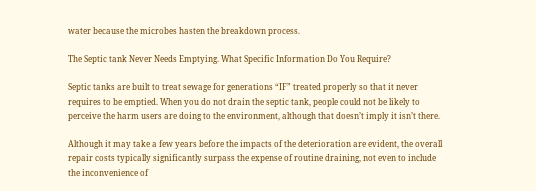water because the microbes hasten the breakdown process.

The Septic tank Never Needs Emptying. What Specific Information Do You Require?

Septic tanks are built to treat sewage for generations “IF” treated properly so that it never requires to be emptied. When you do not drain the septic tank, people could not be likely to perceive the harm users are doing to the environment, although that doesn’t imply it isn’t there.

Although it may take a few years before the impacts of the deterioration are evident, the overall repair costs typically significantly surpass the expense of routine draining, not even to include the inconvenience of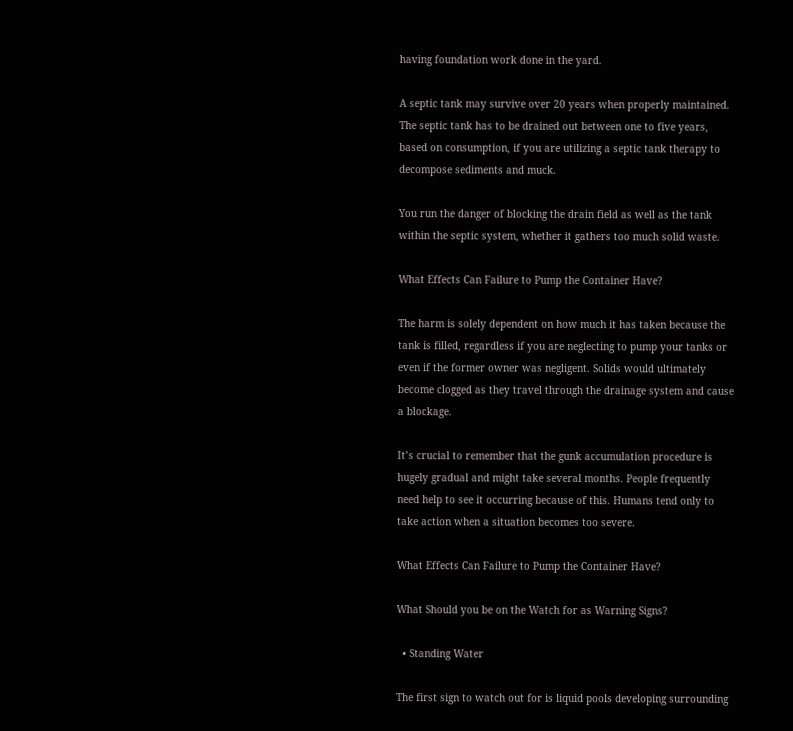having foundation work done in the yard.

A septic tank may survive over 20 years when properly maintained. The septic tank has to be drained out between one to five years, based on consumption, if you are utilizing a septic tank therapy to decompose sediments and muck.

You run the danger of blocking the drain field as well as the tank within the septic system, whether it gathers too much solid waste.

What Effects Can Failure to Pump the Container Have?

The harm is solely dependent on how much it has taken because the tank is filled, regardless if you are neglecting to pump your tanks or even if the former owner was negligent. Solids would ultimately become clogged as they travel through the drainage system and cause a blockage.

It’s crucial to remember that the gunk accumulation procedure is hugely gradual and might take several months. People frequently need help to see it occurring because of this. Humans tend only to take action when a situation becomes too severe.

What Effects Can Failure to Pump the Container Have?

What Should you be on the Watch for as Warning Signs?

  • Standing Water

The first sign to watch out for is liquid pools developing surrounding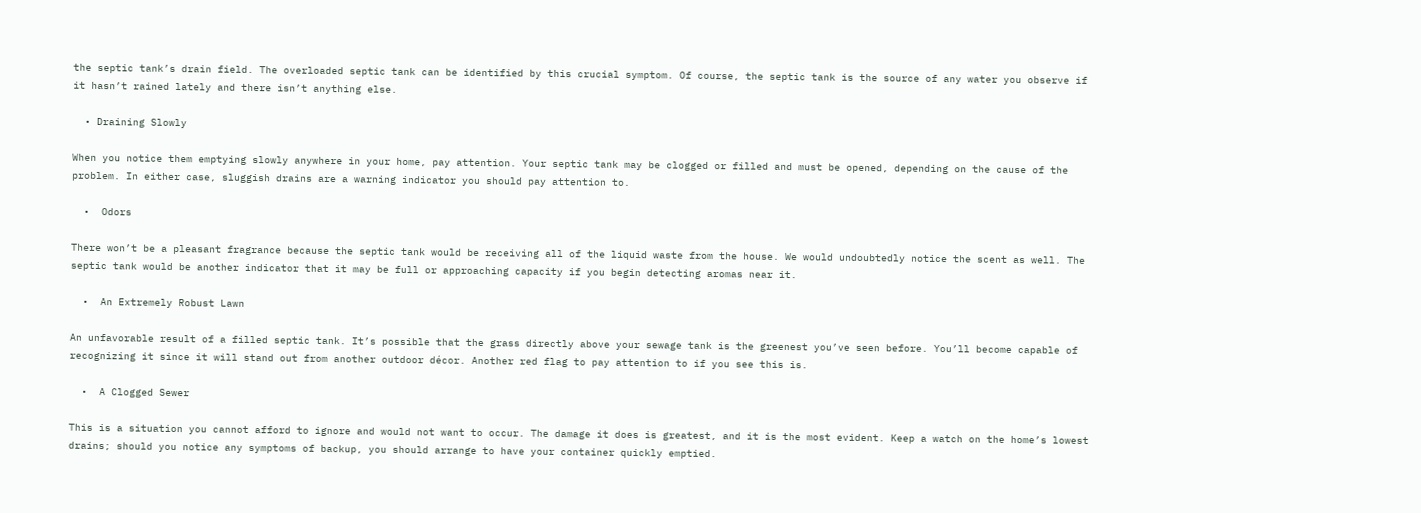the septic tank’s drain field. The overloaded septic tank can be identified by this crucial symptom. Of course, the septic tank is the source of any water you observe if it hasn’t rained lately and there isn’t anything else.

  • Draining Slowly

When you notice them emptying slowly anywhere in your home, pay attention. Your septic tank may be clogged or filled and must be opened, depending on the cause of the problem. In either case, sluggish drains are a warning indicator you should pay attention to.

  •  Odors

There won’t be a pleasant fragrance because the septic tank would be receiving all of the liquid waste from the house. We would undoubtedly notice the scent as well. The septic tank would be another indicator that it may be full or approaching capacity if you begin detecting aromas near it.

  •  An Extremely Robust Lawn

An unfavorable result of a filled septic tank. It’s possible that the grass directly above your sewage tank is the greenest you’ve seen before. You’ll become capable of recognizing it since it will stand out from another outdoor décor. Another red flag to pay attention to if you see this is.

  •  A Clogged Sewer

This is a situation you cannot afford to ignore and would not want to occur. The damage it does is greatest, and it is the most evident. Keep a watch on the home’s lowest drains; should you notice any symptoms of backup, you should arrange to have your container quickly emptied.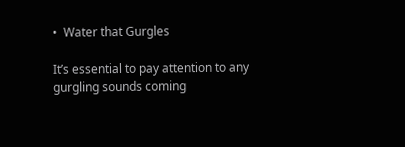•  Water that Gurgles

It’s essential to pay attention to any gurgling sounds coming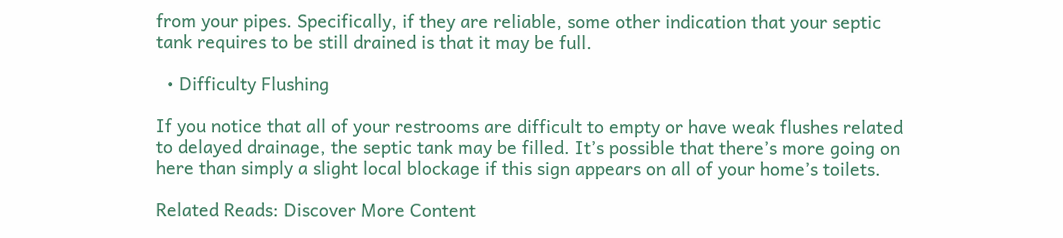from your pipes. Specifically, if they are reliable, some other indication that your septic tank requires to be still drained is that it may be full.

  • Difficulty Flushing

If you notice that all of your restrooms are difficult to empty or have weak flushes related to delayed drainage, the septic tank may be filled. It’s possible that there’s more going on here than simply a slight local blockage if this sign appears on all of your home’s toilets.

Related Reads: Discover More Content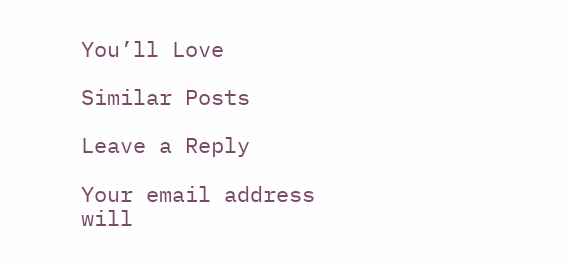You’ll Love

Similar Posts

Leave a Reply

Your email address will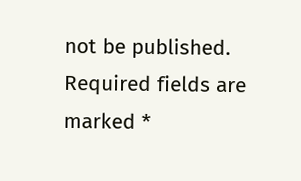not be published. Required fields are marked *